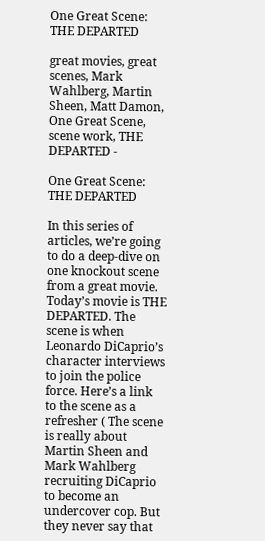One Great Scene: THE DEPARTED

great movies, great scenes, Mark Wahlberg, Martin Sheen, Matt Damon, One Great Scene, scene work, THE DEPARTED -

One Great Scene: THE DEPARTED

In this series of articles, we’re going to do a deep-dive on one knockout scene from a great movie. Today’s movie is THE DEPARTED. The scene is when Leonardo DiCaprio’s character interviews to join the police force. Here’s a link to the scene as a refresher ( The scene is really about Martin Sheen and Mark Wahlberg recruiting DiCaprio to become an undercover cop. But they never say that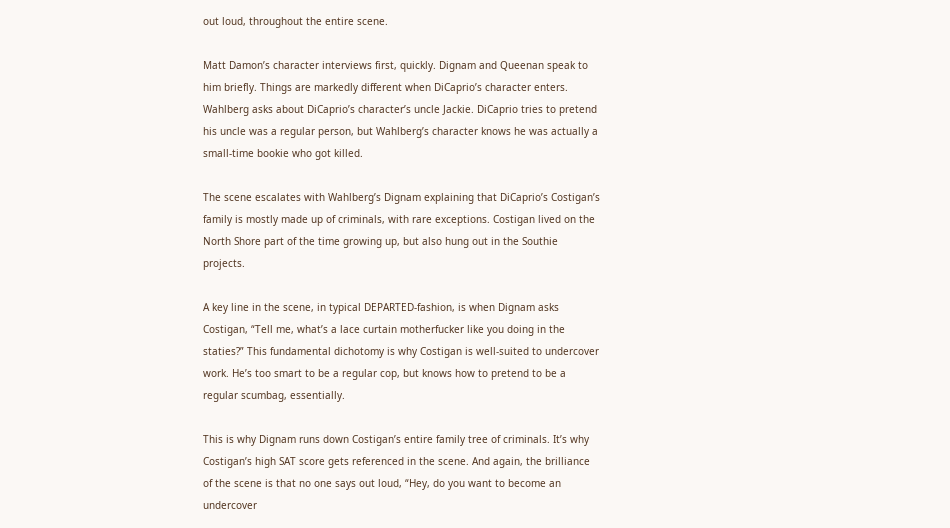out loud, throughout the entire scene.

Matt Damon’s character interviews first, quickly. Dignam and Queenan speak to him briefly. Things are markedly different when DiCaprio’s character enters. Wahlberg asks about DiCaprio’s character’s uncle Jackie. DiCaprio tries to pretend his uncle was a regular person, but Wahlberg’s character knows he was actually a small-time bookie who got killed.

The scene escalates with Wahlberg’s Dignam explaining that DiCaprio’s Costigan’s family is mostly made up of criminals, with rare exceptions. Costigan lived on the North Shore part of the time growing up, but also hung out in the Southie projects.

A key line in the scene, in typical DEPARTED-fashion, is when Dignam asks Costigan, “Tell me, what’s a lace curtain motherfucker like you doing in the staties?” This fundamental dichotomy is why Costigan is well-suited to undercover work. He’s too smart to be a regular cop, but knows how to pretend to be a regular scumbag, essentially.

This is why Dignam runs down Costigan’s entire family tree of criminals. It’s why Costigan’s high SAT score gets referenced in the scene. And again, the brilliance of the scene is that no one says out loud, “Hey, do you want to become an undercover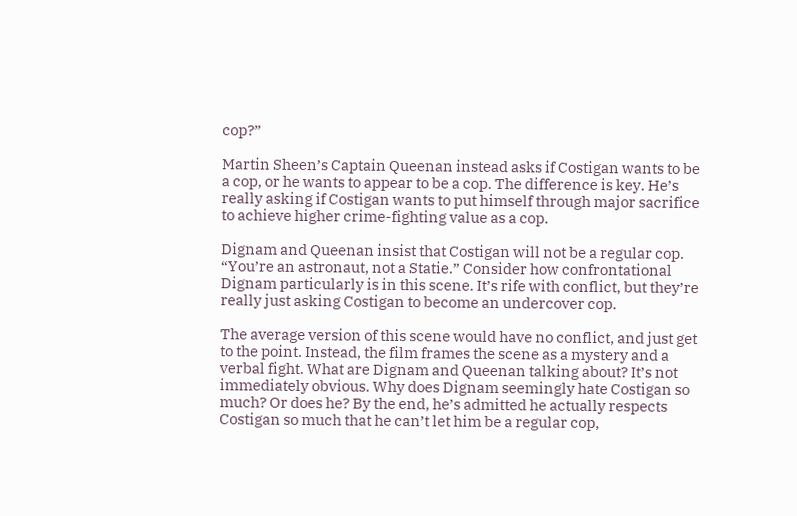cop?”

Martin Sheen’s Captain Queenan instead asks if Costigan wants to be a cop, or he wants to appear to be a cop. The difference is key. He’s really asking if Costigan wants to put himself through major sacrifice to achieve higher crime-fighting value as a cop.

Dignam and Queenan insist that Costigan will not be a regular cop. “You’re an astronaut, not a Statie.” Consider how confrontational Dignam particularly is in this scene. It’s rife with conflict, but they’re really just asking Costigan to become an undercover cop.

The average version of this scene would have no conflict, and just get to the point. Instead, the film frames the scene as a mystery and a verbal fight. What are Dignam and Queenan talking about? It’s not immediately obvious. Why does Dignam seemingly hate Costigan so much? Or does he? By the end, he’s admitted he actually respects Costigan so much that he can’t let him be a regular cop,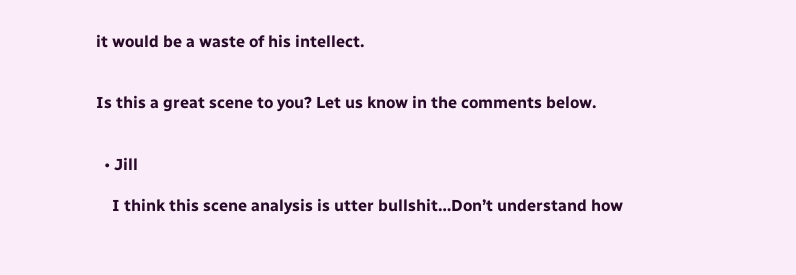it would be a waste of his intellect.


Is this a great scene to you? Let us know in the comments below.


  • Jill

    I think this scene analysis is utter bullshit…Don’t understand how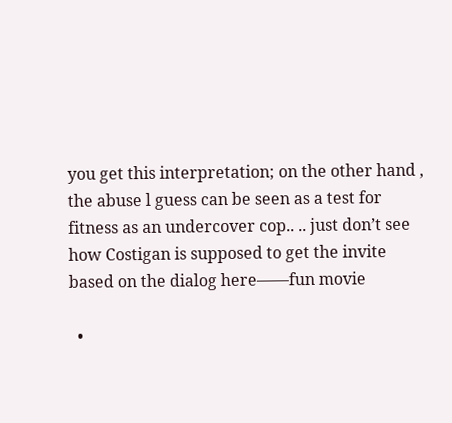you get this interpretation; on the other hand , the abuse l guess can be seen as a test for fitness as an undercover cop.. .. just don’t see how Costigan is supposed to get the invite based on the dialog here——fun movie

  •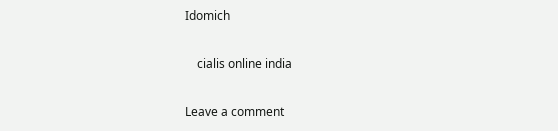Idomich

    cialis online india

Leave a comment